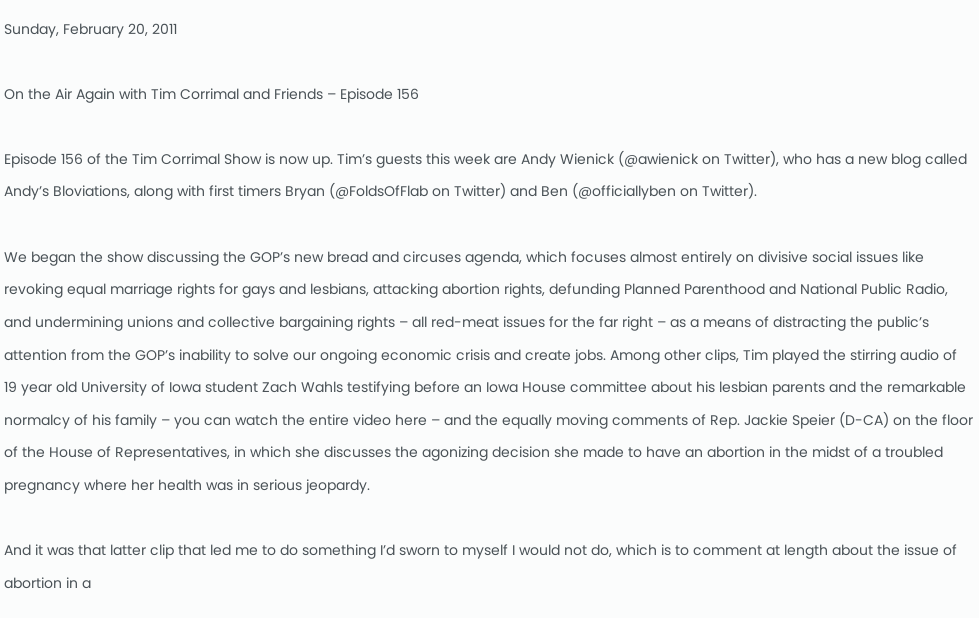Sunday, February 20, 2011

On the Air Again with Tim Corrimal and Friends – Episode 156

Episode 156 of the Tim Corrimal Show is now up. Tim’s guests this week are Andy Wienick (@awienick on Twitter), who has a new blog called Andy’s Bloviations, along with first timers Bryan (@FoldsOfFlab on Twitter) and Ben (@officiallyben on Twitter).

We began the show discussing the GOP’s new bread and circuses agenda, which focuses almost entirely on divisive social issues like revoking equal marriage rights for gays and lesbians, attacking abortion rights, defunding Planned Parenthood and National Public Radio, and undermining unions and collective bargaining rights – all red-meat issues for the far right – as a means of distracting the public’s attention from the GOP’s inability to solve our ongoing economic crisis and create jobs. Among other clips, Tim played the stirring audio of 19 year old University of Iowa student Zach Wahls testifying before an Iowa House committee about his lesbian parents and the remarkable normalcy of his family – you can watch the entire video here – and the equally moving comments of Rep. Jackie Speier (D-CA) on the floor of the House of Representatives, in which she discusses the agonizing decision she made to have an abortion in the midst of a troubled pregnancy where her health was in serious jeopardy.

And it was that latter clip that led me to do something I’d sworn to myself I would not do, which is to comment at length about the issue of abortion in a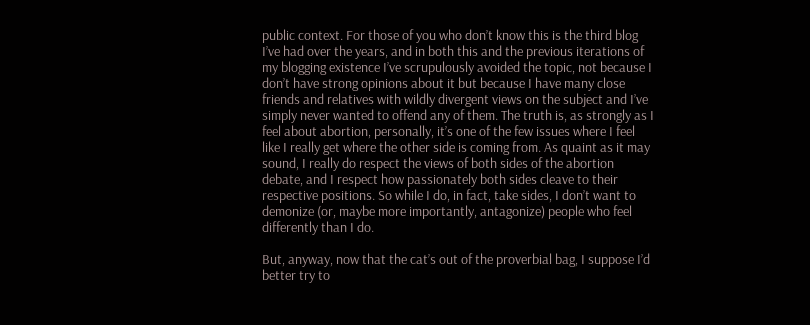public context. For those of you who don’t know this is the third blog I’ve had over the years, and in both this and the previous iterations of my blogging existence I’ve scrupulously avoided the topic, not because I don’t have strong opinions about it but because I have many close friends and relatives with wildly divergent views on the subject and I’ve simply never wanted to offend any of them. The truth is, as strongly as I feel about abortion, personally, it’s one of the few issues where I feel like I really get where the other side is coming from. As quaint as it may sound, I really do respect the views of both sides of the abortion debate, and I respect how passionately both sides cleave to their respective positions. So while I do, in fact, take sides, I don’t want to demonize (or, maybe more importantly, antagonize) people who feel differently than I do.

But, anyway, now that the cat’s out of the proverbial bag, I suppose I’d better try to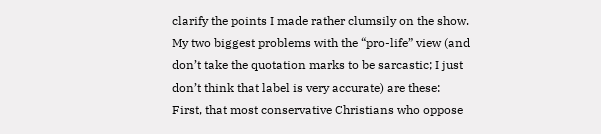clarify the points I made rather clumsily on the show. My two biggest problems with the “pro-life” view (and don’t take the quotation marks to be sarcastic; I just don’t think that label is very accurate) are these: First, that most conservative Christians who oppose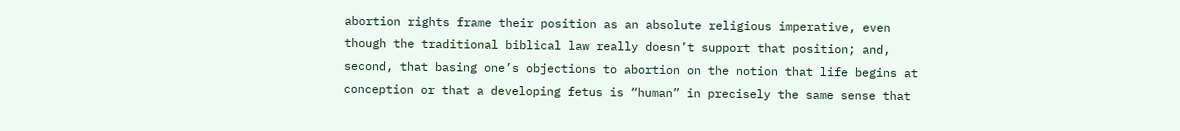abortion rights frame their position as an absolute religious imperative, even though the traditional biblical law really doesn’t support that position; and, second, that basing one’s objections to abortion on the notion that life begins at conception or that a developing fetus is “human” in precisely the same sense that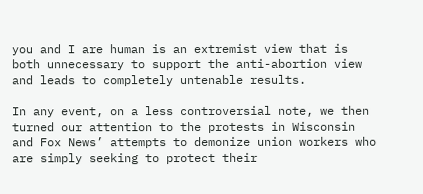you and I are human is an extremist view that is both unnecessary to support the anti-abortion view and leads to completely untenable results.

In any event, on a less controversial note, we then turned our attention to the protests in Wisconsin and Fox News’ attempts to demonize union workers who are simply seeking to protect their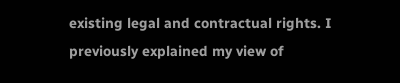existing legal and contractual rights. I previously explained my view of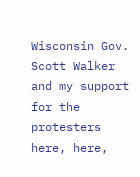Wisconsin Gov. Scott Walker and my support for the protesters here, here,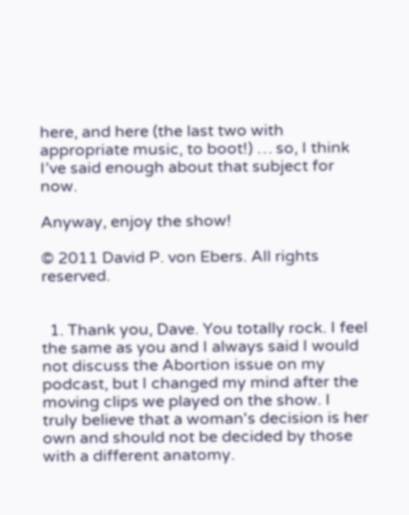here, and here (the last two with appropriate music, to boot!) … so, I think I’ve said enough about that subject for now.

Anyway, enjoy the show!

© 2011 David P. von Ebers. All rights reserved.


  1. Thank you, Dave. You totally rock. I feel the same as you and I always said I would not discuss the Abortion issue on my podcast, but I changed my mind after the moving clips we played on the show. I truly believe that a woman's decision is her own and should not be decided by those with a different anatomy.